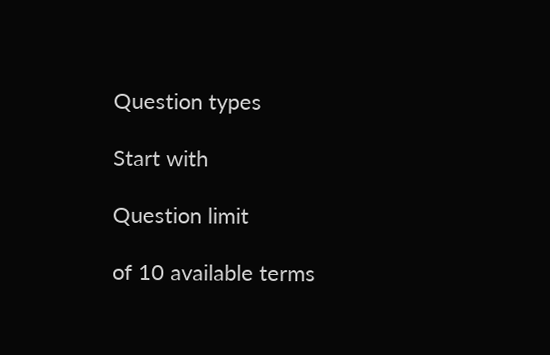Question types

Start with

Question limit

of 10 available terms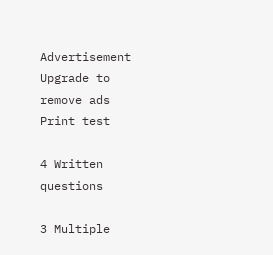Advertisement Upgrade to remove ads
Print test

4 Written questions

3 Multiple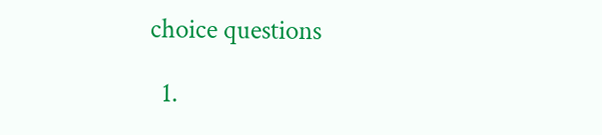choice questions

  1.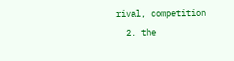rival, competition
  2. the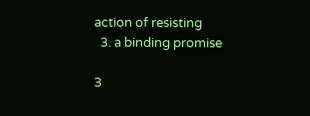action of resisting
  3. a binding promise

3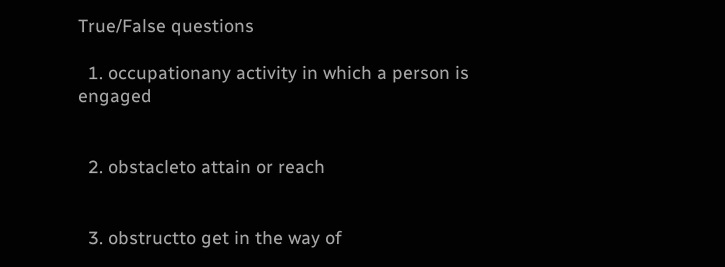True/False questions

  1. occupationany activity in which a person is engaged


  2. obstacleto attain or reach


  3. obstructto get in the way of